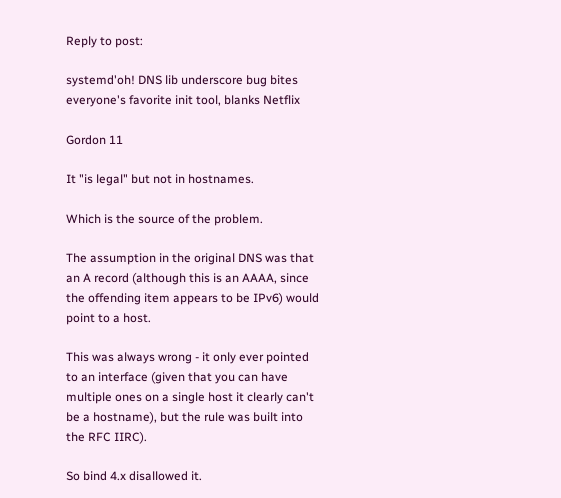Reply to post:

systemd'oh! DNS lib underscore bug bites everyone's favorite init tool, blanks Netflix

Gordon 11

It "is legal" but not in hostnames.

Which is the source of the problem.

The assumption in the original DNS was that an A record (although this is an AAAA, since the offending item appears to be IPv6) would point to a host.

This was always wrong - it only ever pointed to an interface (given that you can have multiple ones on a single host it clearly can't be a hostname), but the rule was built into the RFC IIRC).

So bind 4.x disallowed it.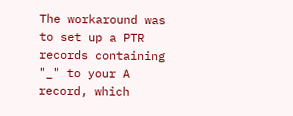The workaround was to set up a PTR records containing "_" to your A record, which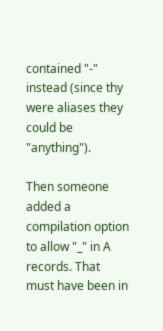contained "-" instead (since thy were aliases they could be "anything").

Then someone added a compilation option to allow "_" in A records. That must have been in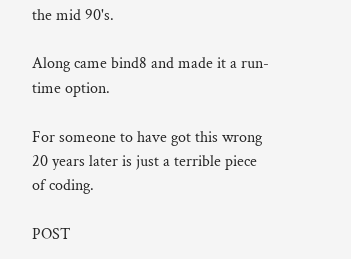the mid 90's.

Along came bind8 and made it a run-time option.

For someone to have got this wrong 20 years later is just a terrible piece of coding.

POST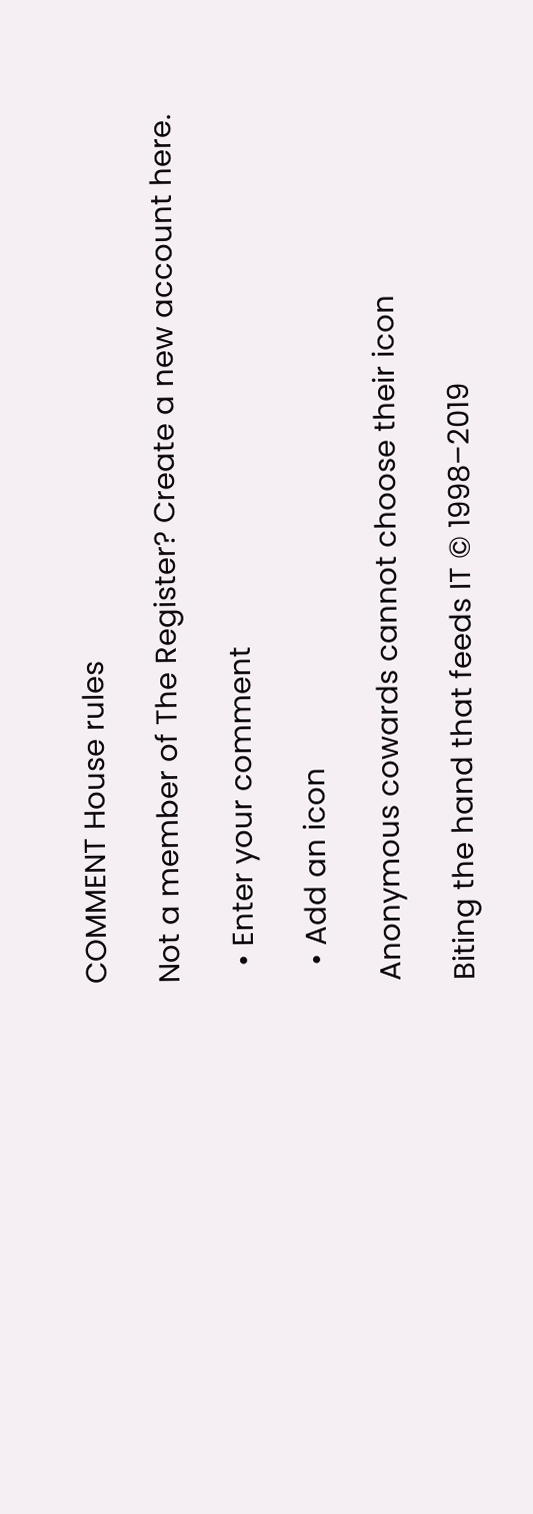COMMENT House rules

Not a member of The Register? Create a new account here.

  • Enter your comment

  • Add an icon

Anonymous cowards cannot choose their icon

Biting the hand that feeds IT © 1998–2019